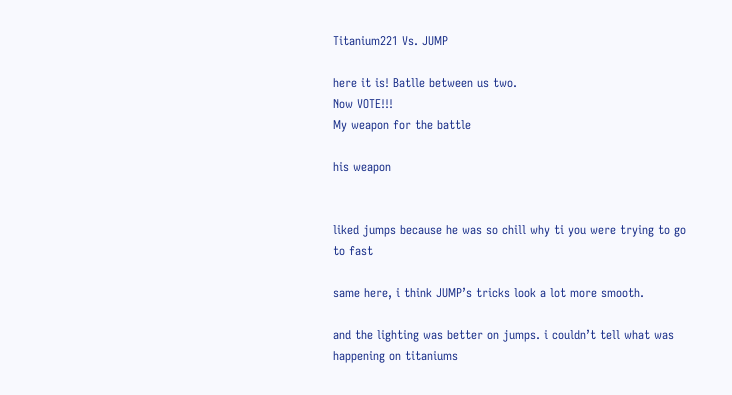Titanium221 Vs. JUMP

here it is! Batlle between us two.
Now VOTE!!!
My weapon for the battle

his weapon


liked jumps because he was so chill why ti you were trying to go to fast

same here, i think JUMP’s tricks look a lot more smooth.

and the lighting was better on jumps. i couldn’t tell what was happening on titaniums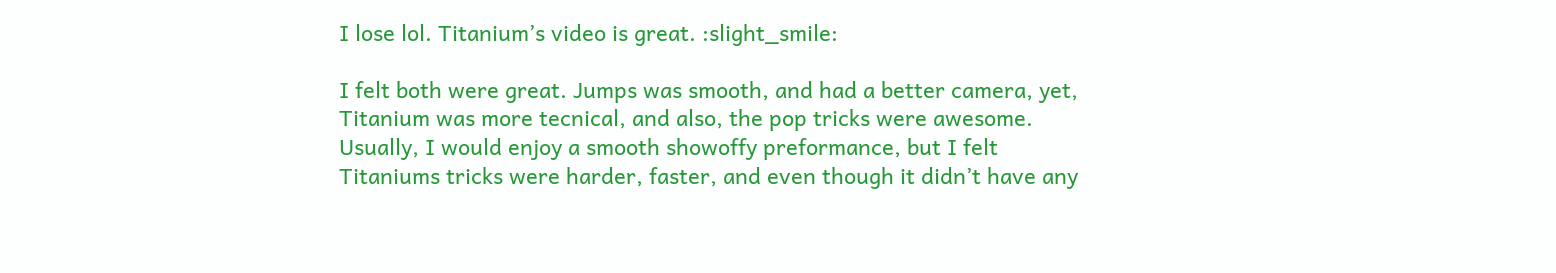I lose lol. Titanium’s video is great. :slight_smile:

I felt both were great. Jumps was smooth, and had a better camera, yet, Titanium was more tecnical, and also, the pop tricks were awesome. Usually, I would enjoy a smooth showoffy preformance, but I felt Titaniums tricks were harder, faster, and even though it didn’t have any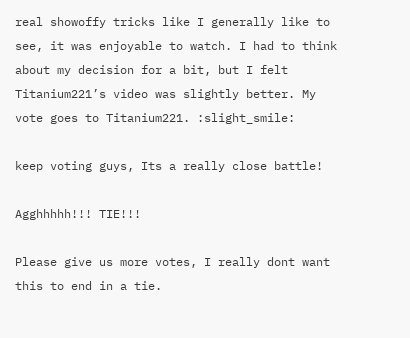real showoffy tricks like I generally like to see, it was enjoyable to watch. I had to think about my decision for a bit, but I felt Titanium221’s video was slightly better. My vote goes to Titanium221. :slight_smile:

keep voting guys, Its a really close battle!

Agghhhhh!!! TIE!!!

Please give us more votes, I really dont want this to end in a tie.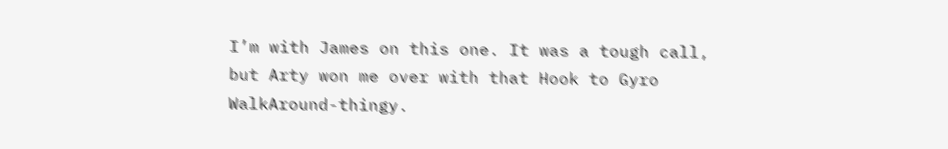I’m with James on this one. It was a tough call, but Arty won me over with that Hook to Gyro WalkAround-thingy.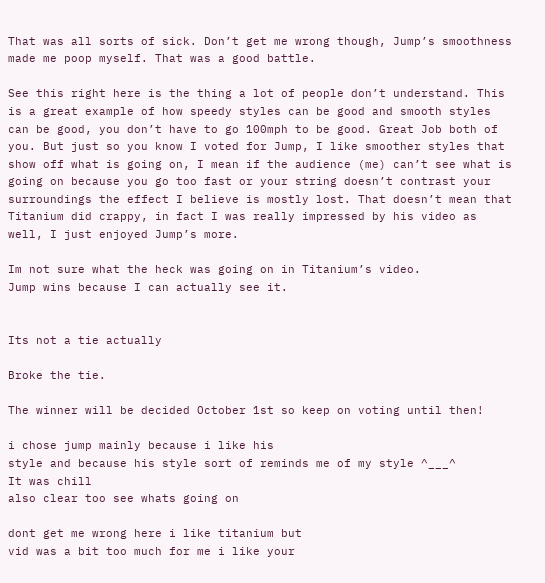That was all sorts of sick. Don’t get me wrong though, Jump’s smoothness made me poop myself. That was a good battle.

See this right here is the thing a lot of people don’t understand. This is a great example of how speedy styles can be good and smooth styles can be good, you don’t have to go 100mph to be good. Great Job both of you. But just so you know I voted for Jump, I like smoother styles that show off what is going on, I mean if the audience (me) can’t see what is going on because you go too fast or your string doesn’t contrast your surroundings the effect I believe is mostly lost. That doesn’t mean that Titanium did crappy, in fact I was really impressed by his video as well, I just enjoyed Jump’s more.

Im not sure what the heck was going on in Titanium’s video.
Jump wins because I can actually see it.


Its not a tie actually

Broke the tie.

The winner will be decided October 1st so keep on voting until then!

i chose jump mainly because i like his
style and because his style sort of reminds me of my style ^___^
It was chill
also clear too see whats going on

dont get me wrong here i like titanium but
vid was a bit too much for me i like your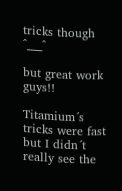tricks though ^___^

but great work guys!!

Titamium´s tricks were fast but I didn´t really see the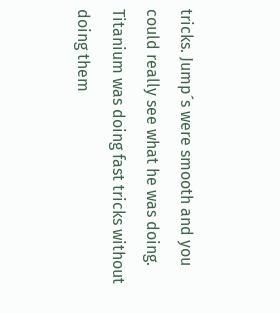tricks. Jump´s were smooth and you could really see what he was doing. Titanium was doing fast tricks without doing them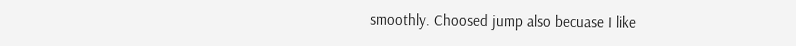smoothly. Choosed jump also becuase I like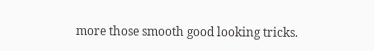more those smooth good looking tricks.